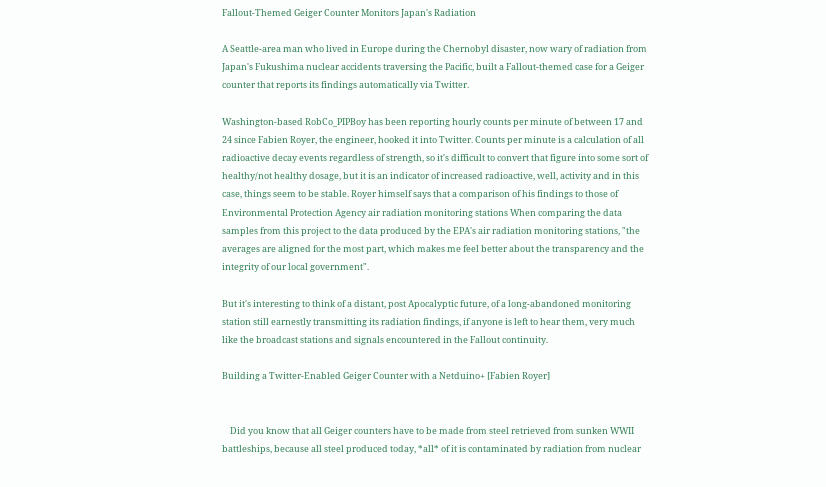Fallout-Themed Geiger Counter Monitors Japan's Radiation

A Seattle-area man who lived in Europe during the Chernobyl disaster, now wary of radiation from Japan's Fukushima nuclear accidents traversing the Pacific, built a Fallout-themed case for a Geiger counter that reports its findings automatically via Twitter.

Washington-based RobCo_PIPBoy has been reporting hourly counts per minute of between 17 and 24 since Fabien Royer, the engineer, hooked it into Twitter. Counts per minute is a calculation of all radioactive decay events regardless of strength, so it's difficult to convert that figure into some sort of healthy/not healthy dosage, but it is an indicator of increased radioactive, well, activity and in this case, things seem to be stable. Royer himself says that a comparison of his findings to those of Environmental Protection Agency air radiation monitoring stations When comparing the data samples from this project to the data produced by the EPA's air radiation monitoring stations, "the averages are aligned for the most part, which makes me feel better about the transparency and the integrity of our local government".

But it's interesting to think of a distant, post Apocalyptic future, of a long-abandoned monitoring station still earnestly transmitting its radiation findings, if anyone is left to hear them, very much like the broadcast stations and signals encountered in the Fallout continuity.

Building a Twitter-Enabled Geiger Counter with a Netduino+ [Fabien Royer]


    Did you know that all Geiger counters have to be made from steel retrieved from sunken WWII battleships, because all steel produced today, *all* of it is contaminated by radiation from nuclear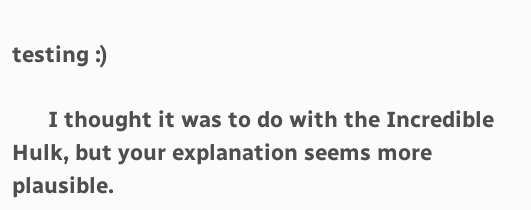testing :)

      I thought it was to do with the Incredible Hulk, but your explanation seems more plausible.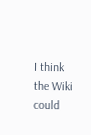I think the Wiki could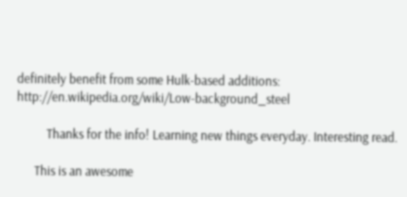definitely benefit from some Hulk-based additions: http://en.wikipedia.org/wiki/Low-background_steel

          Thanks for the info! Learning new things everyday. Interesting read.

      This is an awesome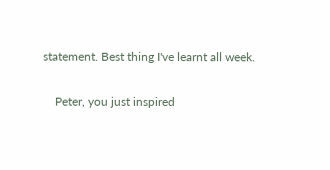statement. Best thing I've learnt all week.

    Peter, you just inspired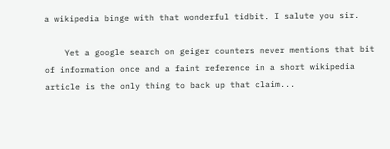a wikipedia binge with that wonderful tidbit. I salute you sir.

    Yet a google search on geiger counters never mentions that bit of information once and a faint reference in a short wikipedia article is the only thing to back up that claim...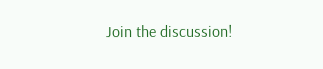Join the discussion!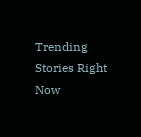Trending Stories Right Now